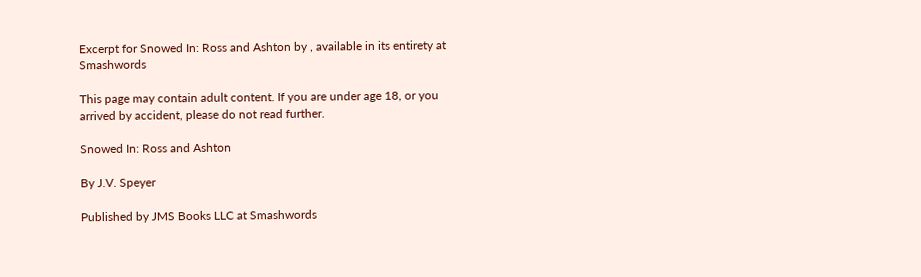Excerpt for Snowed In: Ross and Ashton by , available in its entirety at Smashwords

This page may contain adult content. If you are under age 18, or you arrived by accident, please do not read further.

Snowed In: Ross and Ashton

By J.V. Speyer

Published by JMS Books LLC at Smashwords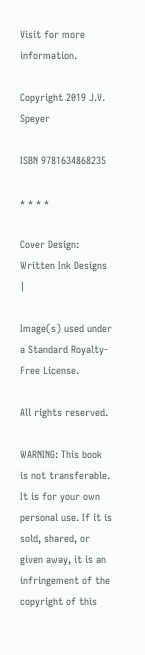Visit for more information.

Copyright 2019 J.V. Speyer

ISBN 9781634868235

* * * *

Cover Design: Written Ink Designs |

Image(s) used under a Standard Royalty-Free License.

All rights reserved.

WARNING: This book is not transferable. It is for your own personal use. If it is sold, shared, or given away, it is an infringement of the copyright of this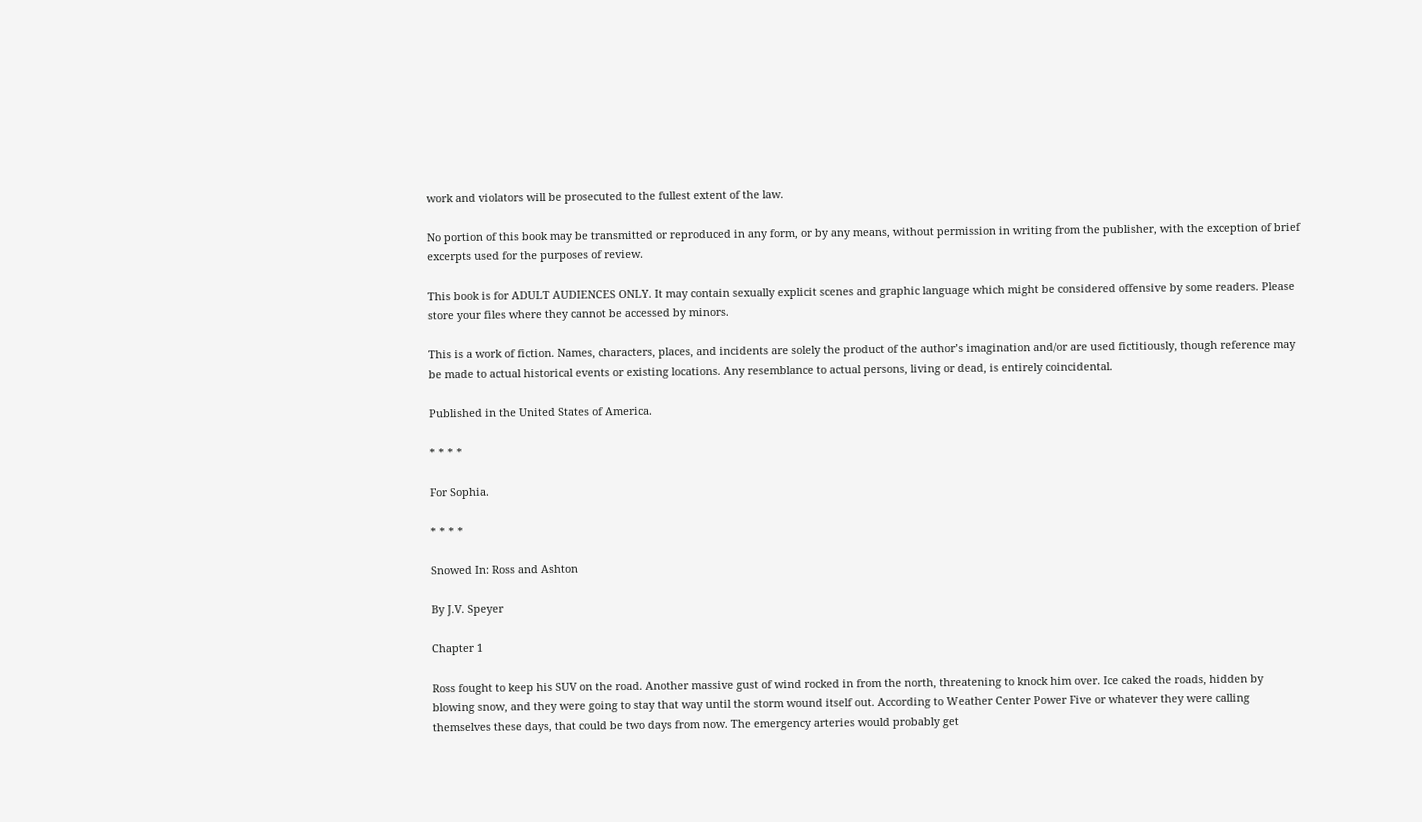work and violators will be prosecuted to the fullest extent of the law.

No portion of this book may be transmitted or reproduced in any form, or by any means, without permission in writing from the publisher, with the exception of brief excerpts used for the purposes of review.

This book is for ADULT AUDIENCES ONLY. It may contain sexually explicit scenes and graphic language which might be considered offensive by some readers. Please store your files where they cannot be accessed by minors.

This is a work of fiction. Names, characters, places, and incidents are solely the product of the author’s imagination and/or are used fictitiously, though reference may be made to actual historical events or existing locations. Any resemblance to actual persons, living or dead, is entirely coincidental.

Published in the United States of America.

* * * *

For Sophia.

* * * *

Snowed In: Ross and Ashton

By J.V. Speyer

Chapter 1

Ross fought to keep his SUV on the road. Another massive gust of wind rocked in from the north, threatening to knock him over. Ice caked the roads, hidden by blowing snow, and they were going to stay that way until the storm wound itself out. According to Weather Center Power Five or whatever they were calling themselves these days, that could be two days from now. The emergency arteries would probably get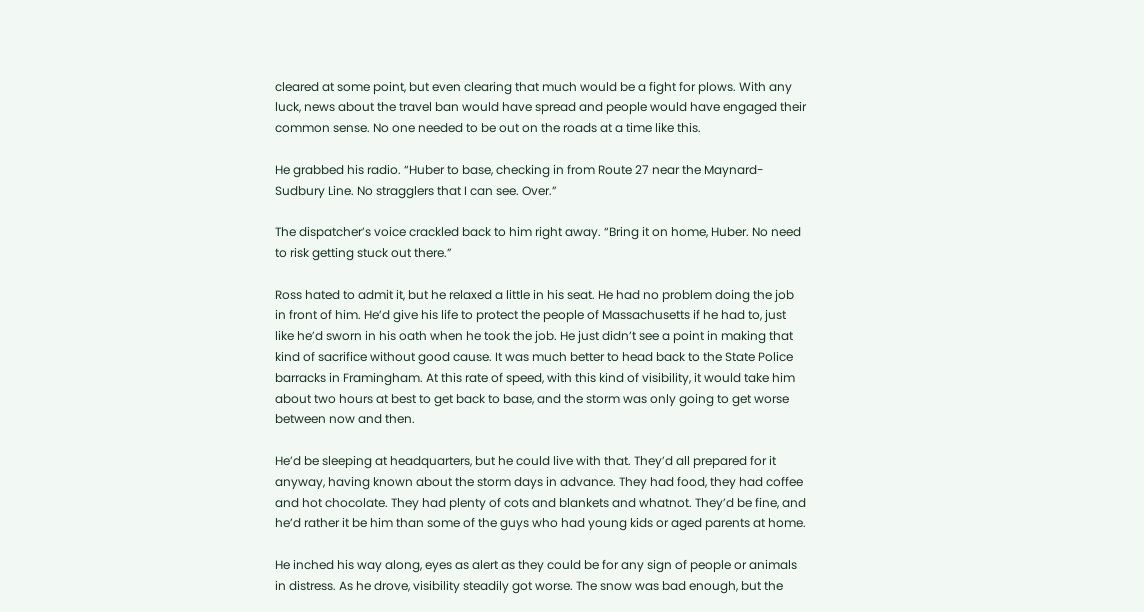cleared at some point, but even clearing that much would be a fight for plows. With any luck, news about the travel ban would have spread and people would have engaged their common sense. No one needed to be out on the roads at a time like this.

He grabbed his radio. “Huber to base, checking in from Route 27 near the Maynard-Sudbury Line. No stragglers that I can see. Over.”

The dispatcher’s voice crackled back to him right away. “Bring it on home, Huber. No need to risk getting stuck out there.”

Ross hated to admit it, but he relaxed a little in his seat. He had no problem doing the job in front of him. He’d give his life to protect the people of Massachusetts if he had to, just like he’d sworn in his oath when he took the job. He just didn’t see a point in making that kind of sacrifice without good cause. It was much better to head back to the State Police barracks in Framingham. At this rate of speed, with this kind of visibility, it would take him about two hours at best to get back to base, and the storm was only going to get worse between now and then.

He’d be sleeping at headquarters, but he could live with that. They’d all prepared for it anyway, having known about the storm days in advance. They had food, they had coffee and hot chocolate. They had plenty of cots and blankets and whatnot. They’d be fine, and he’d rather it be him than some of the guys who had young kids or aged parents at home.

He inched his way along, eyes as alert as they could be for any sign of people or animals in distress. As he drove, visibility steadily got worse. The snow was bad enough, but the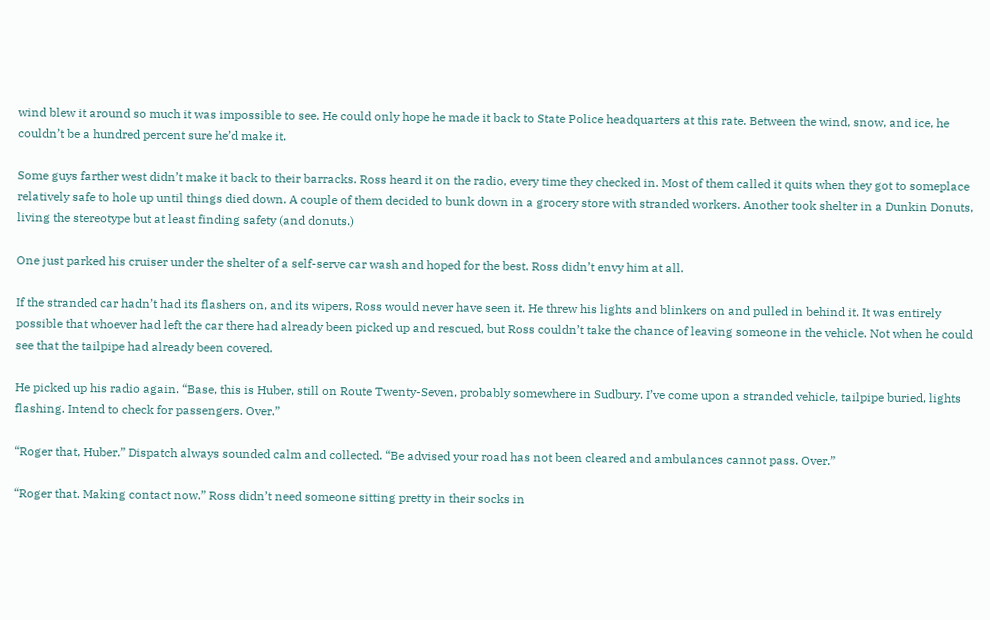wind blew it around so much it was impossible to see. He could only hope he made it back to State Police headquarters at this rate. Between the wind, snow, and ice, he couldn’t be a hundred percent sure he’d make it.

Some guys farther west didn’t make it back to their barracks. Ross heard it on the radio, every time they checked in. Most of them called it quits when they got to someplace relatively safe to hole up until things died down. A couple of them decided to bunk down in a grocery store with stranded workers. Another took shelter in a Dunkin Donuts, living the stereotype but at least finding safety (and donuts.)

One just parked his cruiser under the shelter of a self-serve car wash and hoped for the best. Ross didn’t envy him at all.

If the stranded car hadn’t had its flashers on, and its wipers, Ross would never have seen it. He threw his lights and blinkers on and pulled in behind it. It was entirely possible that whoever had left the car there had already been picked up and rescued, but Ross couldn’t take the chance of leaving someone in the vehicle. Not when he could see that the tailpipe had already been covered.

He picked up his radio again. “Base, this is Huber, still on Route Twenty-Seven, probably somewhere in Sudbury. I’ve come upon a stranded vehicle, tailpipe buried, lights flashing. Intend to check for passengers. Over.”

“Roger that, Huber.” Dispatch always sounded calm and collected. “Be advised your road has not been cleared and ambulances cannot pass. Over.”

“Roger that. Making contact now.” Ross didn’t need someone sitting pretty in their socks in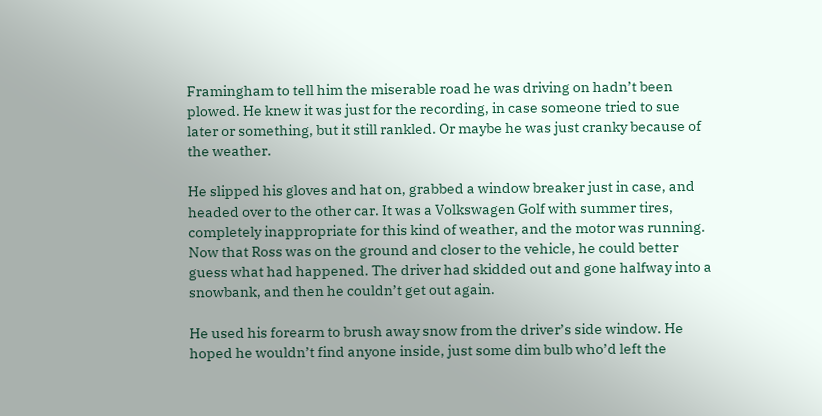Framingham to tell him the miserable road he was driving on hadn’t been plowed. He knew it was just for the recording, in case someone tried to sue later or something, but it still rankled. Or maybe he was just cranky because of the weather.

He slipped his gloves and hat on, grabbed a window breaker just in case, and headed over to the other car. It was a Volkswagen Golf with summer tires, completely inappropriate for this kind of weather, and the motor was running. Now that Ross was on the ground and closer to the vehicle, he could better guess what had happened. The driver had skidded out and gone halfway into a snowbank, and then he couldn’t get out again.

He used his forearm to brush away snow from the driver’s side window. He hoped he wouldn’t find anyone inside, just some dim bulb who’d left the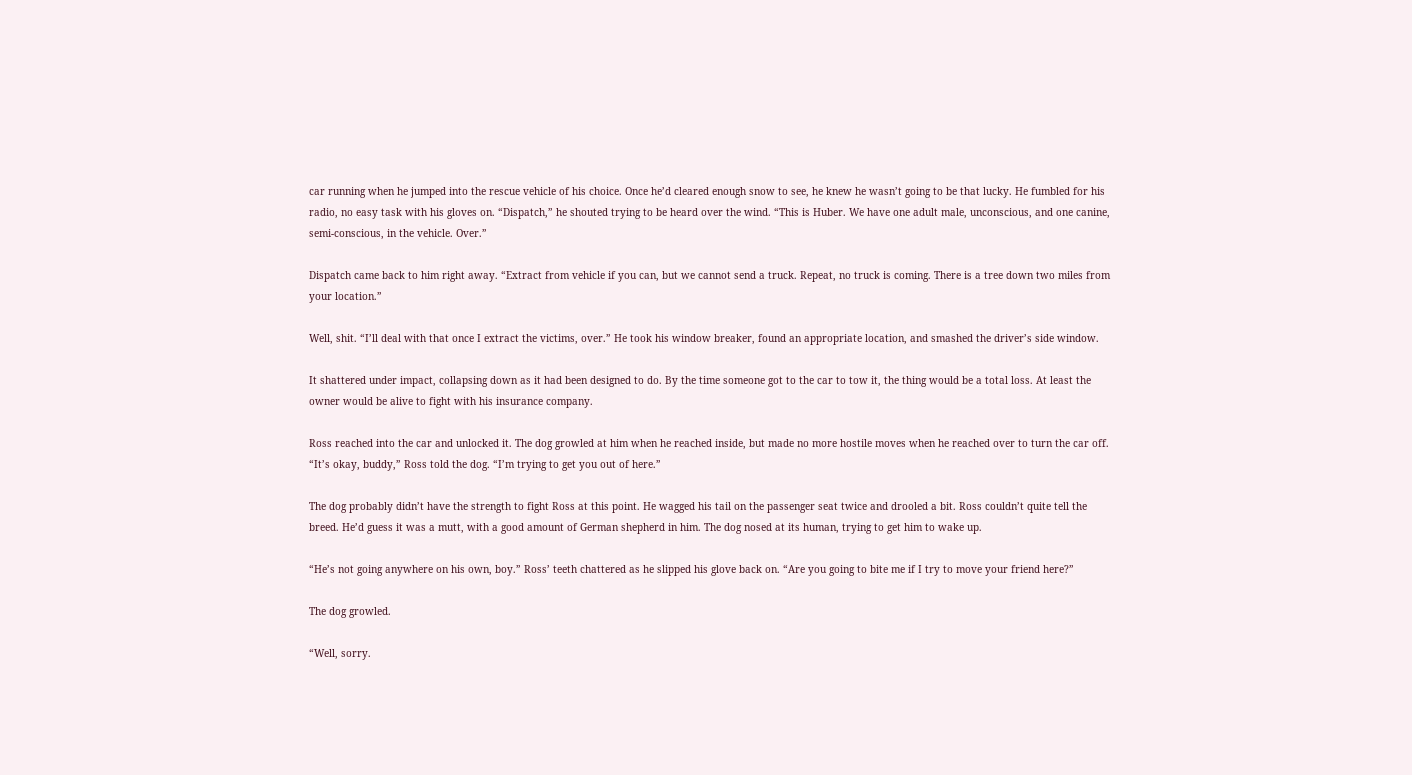car running when he jumped into the rescue vehicle of his choice. Once he’d cleared enough snow to see, he knew he wasn’t going to be that lucky. He fumbled for his radio, no easy task with his gloves on. “Dispatch,” he shouted trying to be heard over the wind. “This is Huber. We have one adult male, unconscious, and one canine, semi-conscious, in the vehicle. Over.”

Dispatch came back to him right away. “Extract from vehicle if you can, but we cannot send a truck. Repeat, no truck is coming. There is a tree down two miles from your location.”

Well, shit. “I’ll deal with that once I extract the victims, over.” He took his window breaker, found an appropriate location, and smashed the driver’s side window.

It shattered under impact, collapsing down as it had been designed to do. By the time someone got to the car to tow it, the thing would be a total loss. At least the owner would be alive to fight with his insurance company.

Ross reached into the car and unlocked it. The dog growled at him when he reached inside, but made no more hostile moves when he reached over to turn the car off. “It’s okay, buddy,” Ross told the dog. “I’m trying to get you out of here.”

The dog probably didn’t have the strength to fight Ross at this point. He wagged his tail on the passenger seat twice and drooled a bit. Ross couldn’t quite tell the breed. He’d guess it was a mutt, with a good amount of German shepherd in him. The dog nosed at its human, trying to get him to wake up.

“He’s not going anywhere on his own, boy.” Ross’ teeth chattered as he slipped his glove back on. “Are you going to bite me if I try to move your friend here?”

The dog growled.

“Well, sorry.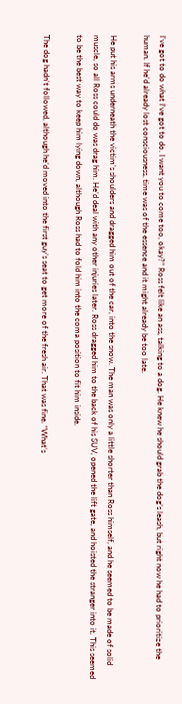I’ve got to do what I’ve got to do. I want you to come too, okay?” Ross felt like an ass, talking to a dog. He knew he should grab the dog’s leash, but right now he had to prioritize the human. If he’d already lost consciousness, time was of the essence and it might already be too late.

He put his arms underneath the victim’s shoulders and dragged him out of the car, into the snow. The man was only a little shorter than Ross himself, and he seemed to be made of solid muscle, so all Ross could do was drag him. He’d deal with any other injuries later. Ross dragged him to the back of his SUV, opened the lift gate, and hoisted the stranger into it. This seemed to be the best way to keep him lying down, although Ross had to fold him into the coma position to fit him inside.

The dog hadn’t followed, although he’d moved into the first guy’s seat to get more of the fresh air. That was fine. “What’s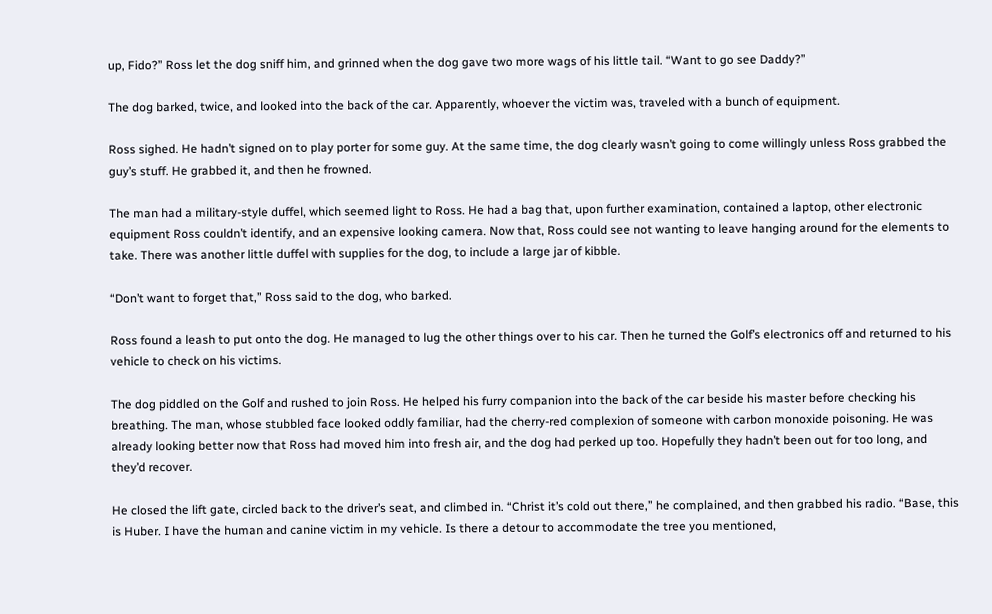up, Fido?” Ross let the dog sniff him, and grinned when the dog gave two more wags of his little tail. “Want to go see Daddy?”

The dog barked, twice, and looked into the back of the car. Apparently, whoever the victim was, traveled with a bunch of equipment.

Ross sighed. He hadn’t signed on to play porter for some guy. At the same time, the dog clearly wasn’t going to come willingly unless Ross grabbed the guy’s stuff. He grabbed it, and then he frowned.

The man had a military-style duffel, which seemed light to Ross. He had a bag that, upon further examination, contained a laptop, other electronic equipment Ross couldn’t identify, and an expensive looking camera. Now that, Ross could see not wanting to leave hanging around for the elements to take. There was another little duffel with supplies for the dog, to include a large jar of kibble.

“Don’t want to forget that,” Ross said to the dog, who barked.

Ross found a leash to put onto the dog. He managed to lug the other things over to his car. Then he turned the Golf’s electronics off and returned to his vehicle to check on his victims.

The dog piddled on the Golf and rushed to join Ross. He helped his furry companion into the back of the car beside his master before checking his breathing. The man, whose stubbled face looked oddly familiar, had the cherry-red complexion of someone with carbon monoxide poisoning. He was already looking better now that Ross had moved him into fresh air, and the dog had perked up too. Hopefully they hadn’t been out for too long, and they’d recover.

He closed the lift gate, circled back to the driver’s seat, and climbed in. “Christ it’s cold out there,” he complained, and then grabbed his radio. “Base, this is Huber. I have the human and canine victim in my vehicle. Is there a detour to accommodate the tree you mentioned,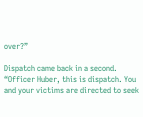over?”

Dispatch came back in a second. “Officer Huber, this is dispatch. You and your victims are directed to seek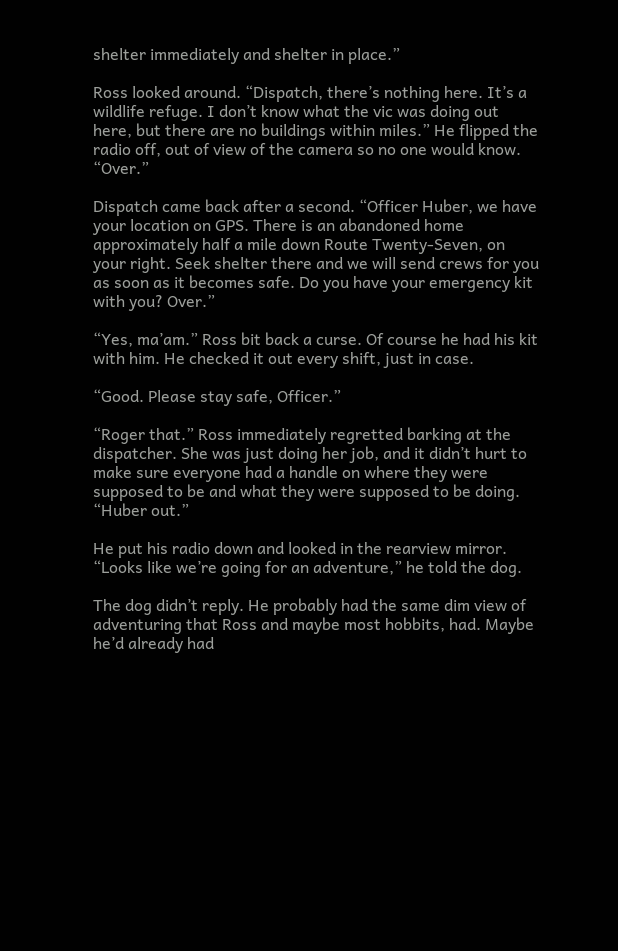shelter immediately and shelter in place.”

Ross looked around. “Dispatch, there’s nothing here. It’s a wildlife refuge. I don’t know what the vic was doing out here, but there are no buildings within miles.” He flipped the radio off, out of view of the camera so no one would know. “Over.”

Dispatch came back after a second. “Officer Huber, we have your location on GPS. There is an abandoned home approximately half a mile down Route Twenty-Seven, on your right. Seek shelter there and we will send crews for you as soon as it becomes safe. Do you have your emergency kit with you? Over.”

“Yes, ma’am.” Ross bit back a curse. Of course he had his kit with him. He checked it out every shift, just in case.

“Good. Please stay safe, Officer.”

“Roger that.” Ross immediately regretted barking at the dispatcher. She was just doing her job, and it didn’t hurt to make sure everyone had a handle on where they were supposed to be and what they were supposed to be doing. “Huber out.”

He put his radio down and looked in the rearview mirror. “Looks like we’re going for an adventure,” he told the dog.

The dog didn’t reply. He probably had the same dim view of adventuring that Ross and maybe most hobbits, had. Maybe he’d already had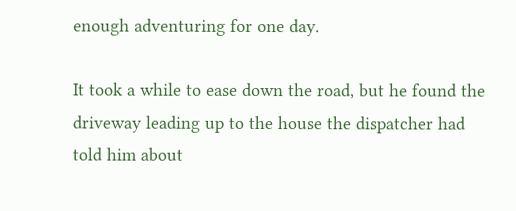enough adventuring for one day.

It took a while to ease down the road, but he found the driveway leading up to the house the dispatcher had told him about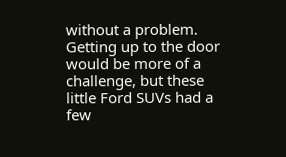without a problem. Getting up to the door would be more of a challenge, but these little Ford SUVs had a few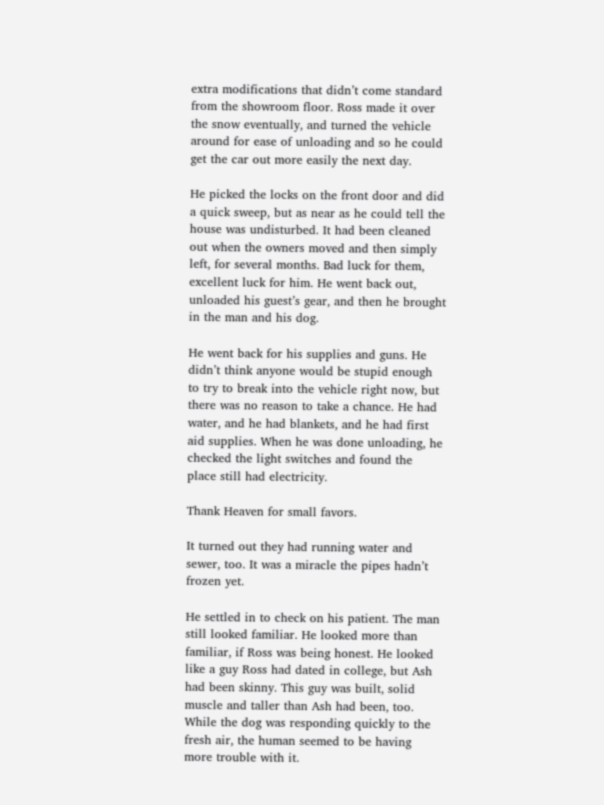extra modifications that didn’t come standard from the showroom floor. Ross made it over the snow eventually, and turned the vehicle around for ease of unloading and so he could get the car out more easily the next day.

He picked the locks on the front door and did a quick sweep, but as near as he could tell the house was undisturbed. It had been cleaned out when the owners moved and then simply left, for several months. Bad luck for them, excellent luck for him. He went back out, unloaded his guest’s gear, and then he brought in the man and his dog.

He went back for his supplies and guns. He didn’t think anyone would be stupid enough to try to break into the vehicle right now, but there was no reason to take a chance. He had water, and he had blankets, and he had first aid supplies. When he was done unloading, he checked the light switches and found the place still had electricity.

Thank Heaven for small favors.

It turned out they had running water and sewer, too. It was a miracle the pipes hadn’t frozen yet.

He settled in to check on his patient. The man still looked familiar. He looked more than familiar, if Ross was being honest. He looked like a guy Ross had dated in college, but Ash had been skinny. This guy was built, solid muscle and taller than Ash had been, too. While the dog was responding quickly to the fresh air, the human seemed to be having more trouble with it.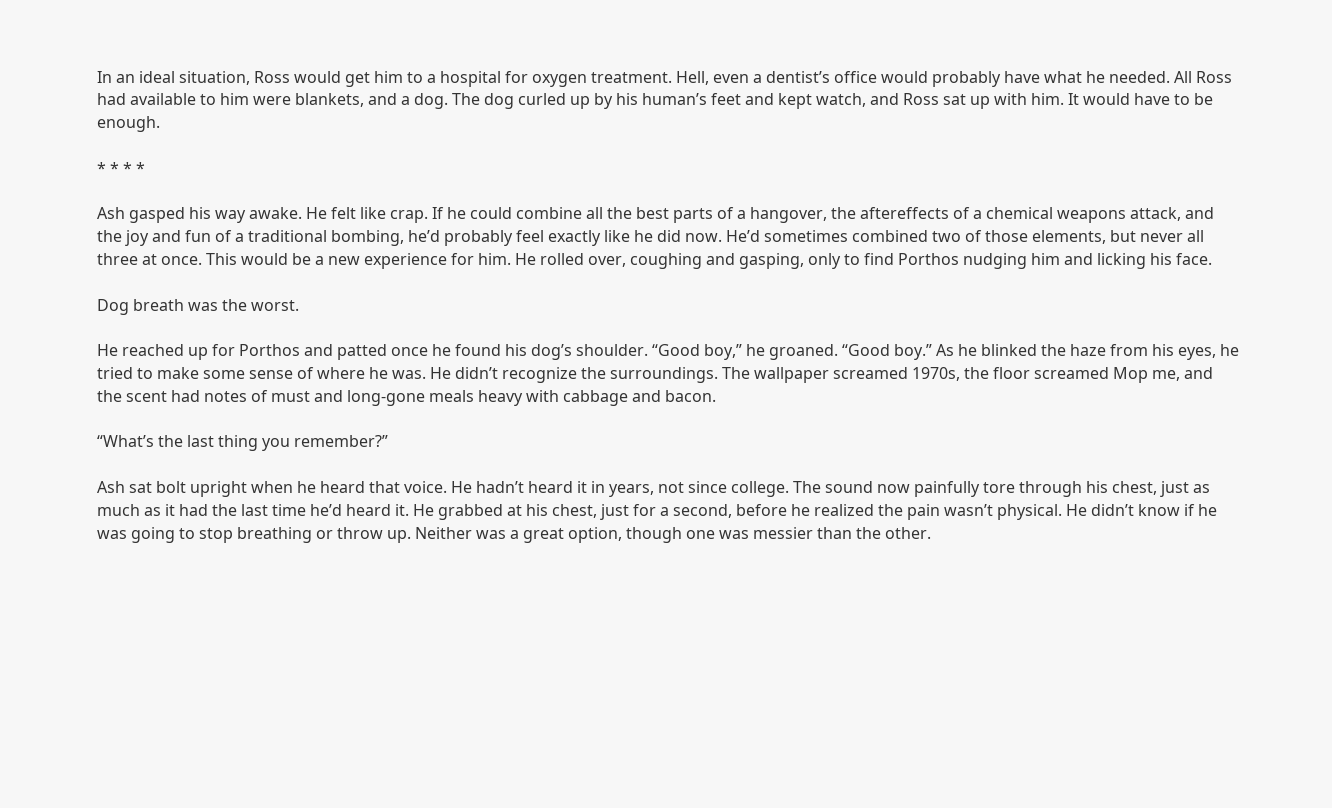In an ideal situation, Ross would get him to a hospital for oxygen treatment. Hell, even a dentist’s office would probably have what he needed. All Ross had available to him were blankets, and a dog. The dog curled up by his human’s feet and kept watch, and Ross sat up with him. It would have to be enough.

* * * *

Ash gasped his way awake. He felt like crap. If he could combine all the best parts of a hangover, the aftereffects of a chemical weapons attack, and the joy and fun of a traditional bombing, he’d probably feel exactly like he did now. He’d sometimes combined two of those elements, but never all three at once. This would be a new experience for him. He rolled over, coughing and gasping, only to find Porthos nudging him and licking his face.

Dog breath was the worst.

He reached up for Porthos and patted once he found his dog’s shoulder. “Good boy,” he groaned. “Good boy.” As he blinked the haze from his eyes, he tried to make some sense of where he was. He didn’t recognize the surroundings. The wallpaper screamed 1970s, the floor screamed Mop me, and the scent had notes of must and long-gone meals heavy with cabbage and bacon.

“What’s the last thing you remember?”

Ash sat bolt upright when he heard that voice. He hadn’t heard it in years, not since college. The sound now painfully tore through his chest, just as much as it had the last time he’d heard it. He grabbed at his chest, just for a second, before he realized the pain wasn’t physical. He didn’t know if he was going to stop breathing or throw up. Neither was a great option, though one was messier than the other.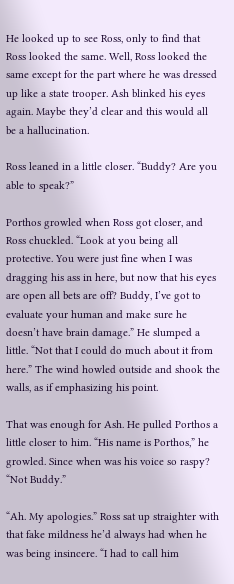He looked up to see Ross, only to find that Ross looked the same. Well, Ross looked the same except for the part where he was dressed up like a state trooper. Ash blinked his eyes again. Maybe they’d clear and this would all be a hallucination.

Ross leaned in a little closer. “Buddy? Are you able to speak?”

Porthos growled when Ross got closer, and Ross chuckled. “Look at you being all protective. You were just fine when I was dragging his ass in here, but now that his eyes are open all bets are off? Buddy, I’ve got to evaluate your human and make sure he doesn’t have brain damage.” He slumped a little. “Not that I could do much about it from here.” The wind howled outside and shook the walls, as if emphasizing his point.

That was enough for Ash. He pulled Porthos a little closer to him. “His name is Porthos,” he growled. Since when was his voice so raspy? “Not Buddy.”

“Ah. My apologies.” Ross sat up straighter with that fake mildness he’d always had when he was being insincere. “I had to call him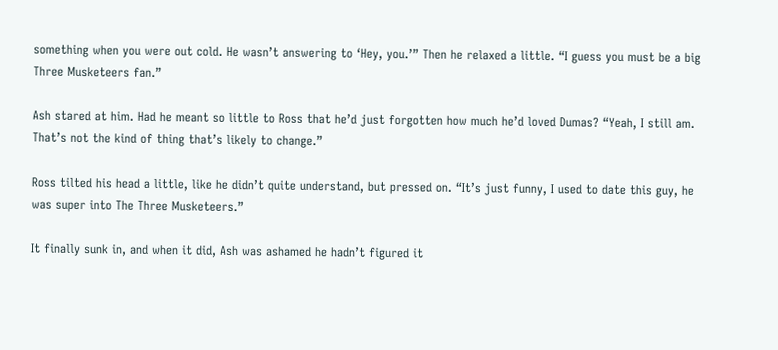something when you were out cold. He wasn’t answering to ‘Hey, you.’” Then he relaxed a little. “I guess you must be a big Three Musketeers fan.”

Ash stared at him. Had he meant so little to Ross that he’d just forgotten how much he’d loved Dumas? “Yeah, I still am. That’s not the kind of thing that’s likely to change.”

Ross tilted his head a little, like he didn’t quite understand, but pressed on. “It’s just funny, I used to date this guy, he was super into The Three Musketeers.”

It finally sunk in, and when it did, Ash was ashamed he hadn’t figured it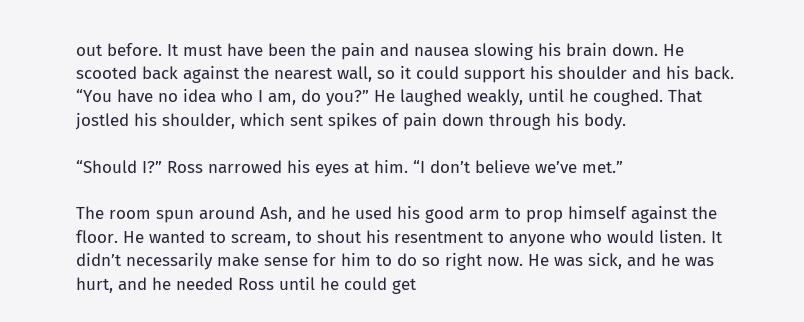out before. It must have been the pain and nausea slowing his brain down. He scooted back against the nearest wall, so it could support his shoulder and his back. “You have no idea who I am, do you?” He laughed weakly, until he coughed. That jostled his shoulder, which sent spikes of pain down through his body.

“Should I?” Ross narrowed his eyes at him. “I don’t believe we’ve met.”

The room spun around Ash, and he used his good arm to prop himself against the floor. He wanted to scream, to shout his resentment to anyone who would listen. It didn’t necessarily make sense for him to do so right now. He was sick, and he was hurt, and he needed Ross until he could get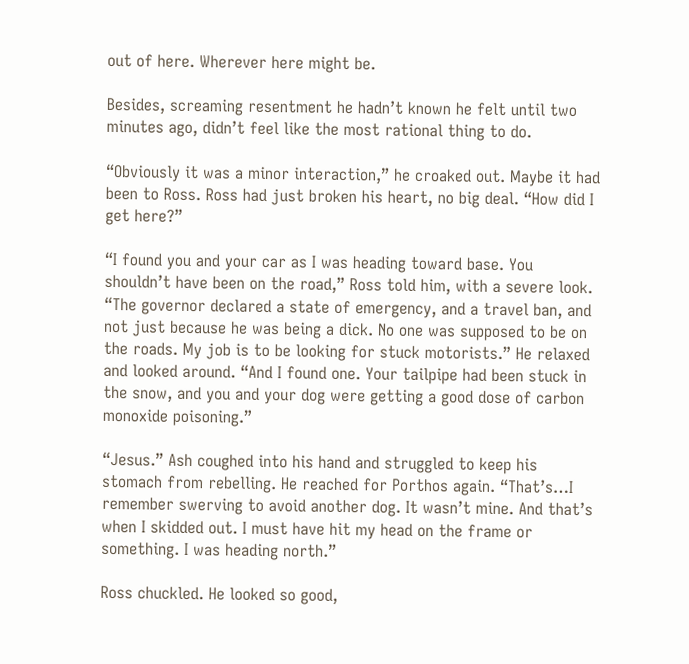out of here. Wherever here might be.

Besides, screaming resentment he hadn’t known he felt until two minutes ago, didn’t feel like the most rational thing to do.

“Obviously it was a minor interaction,” he croaked out. Maybe it had been to Ross. Ross had just broken his heart, no big deal. “How did I get here?”

“I found you and your car as I was heading toward base. You shouldn’t have been on the road,” Ross told him, with a severe look. “The governor declared a state of emergency, and a travel ban, and not just because he was being a dick. No one was supposed to be on the roads. My job is to be looking for stuck motorists.” He relaxed and looked around. “And I found one. Your tailpipe had been stuck in the snow, and you and your dog were getting a good dose of carbon monoxide poisoning.”

“Jesus.” Ash coughed into his hand and struggled to keep his stomach from rebelling. He reached for Porthos again. “That’s…I remember swerving to avoid another dog. It wasn’t mine. And that’s when I skidded out. I must have hit my head on the frame or something. I was heading north.”

Ross chuckled. He looked so good,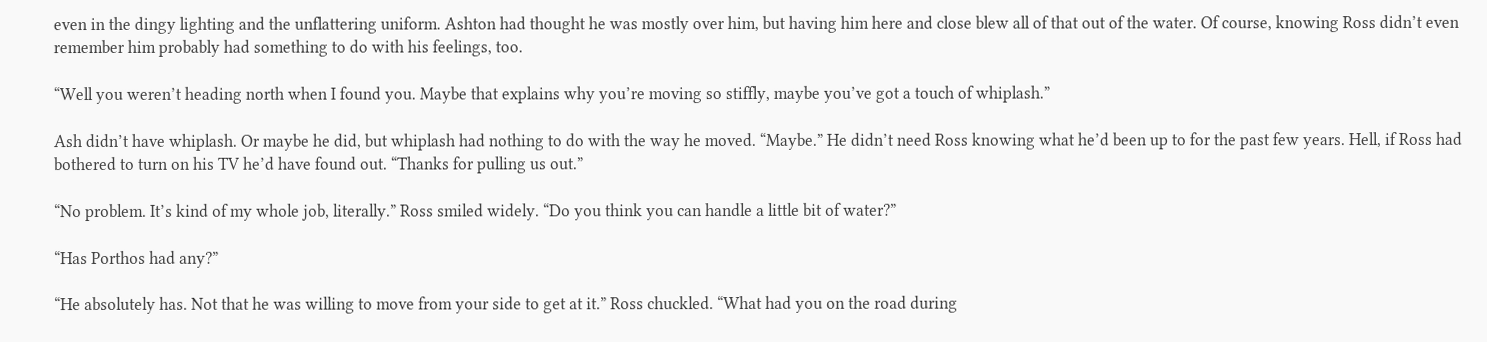even in the dingy lighting and the unflattering uniform. Ashton had thought he was mostly over him, but having him here and close blew all of that out of the water. Of course, knowing Ross didn’t even remember him probably had something to do with his feelings, too.

“Well you weren’t heading north when I found you. Maybe that explains why you’re moving so stiffly, maybe you’ve got a touch of whiplash.”

Ash didn’t have whiplash. Or maybe he did, but whiplash had nothing to do with the way he moved. “Maybe.” He didn’t need Ross knowing what he’d been up to for the past few years. Hell, if Ross had bothered to turn on his TV he’d have found out. “Thanks for pulling us out.”

“No problem. It’s kind of my whole job, literally.” Ross smiled widely. “Do you think you can handle a little bit of water?”

“Has Porthos had any?”

“He absolutely has. Not that he was willing to move from your side to get at it.” Ross chuckled. “What had you on the road during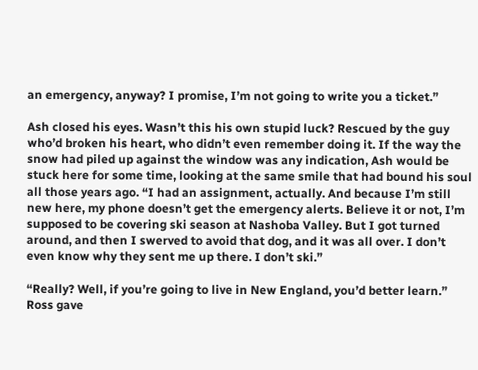an emergency, anyway? I promise, I’m not going to write you a ticket.”

Ash closed his eyes. Wasn’t this his own stupid luck? Rescued by the guy who’d broken his heart, who didn’t even remember doing it. If the way the snow had piled up against the window was any indication, Ash would be stuck here for some time, looking at the same smile that had bound his soul all those years ago. “I had an assignment, actually. And because I’m still new here, my phone doesn’t get the emergency alerts. Believe it or not, I’m supposed to be covering ski season at Nashoba Valley. But I got turned around, and then I swerved to avoid that dog, and it was all over. I don’t even know why they sent me up there. I don’t ski.”

“Really? Well, if you’re going to live in New England, you’d better learn.” Ross gave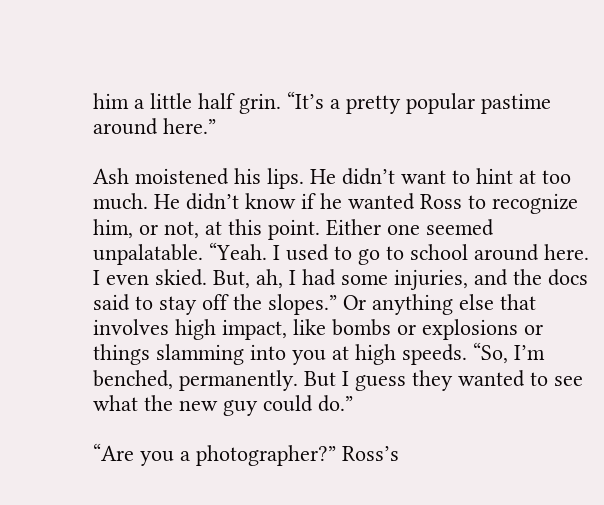him a little half grin. “It’s a pretty popular pastime around here.”

Ash moistened his lips. He didn’t want to hint at too much. He didn’t know if he wanted Ross to recognize him, or not, at this point. Either one seemed unpalatable. “Yeah. I used to go to school around here. I even skied. But, ah, I had some injuries, and the docs said to stay off the slopes.” Or anything else that involves high impact, like bombs or explosions or things slamming into you at high speeds. “So, I’m benched, permanently. But I guess they wanted to see what the new guy could do.”

“Are you a photographer?” Ross’s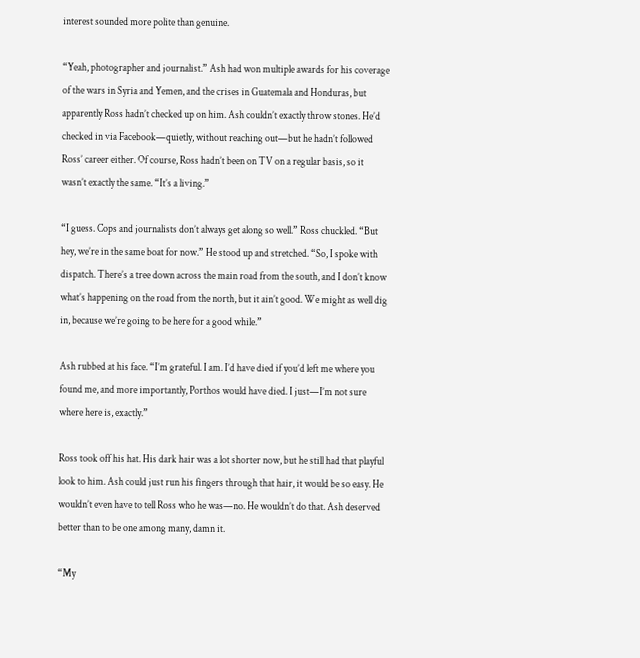interest sounded more polite than genuine.

“Yeah, photographer and journalist.” Ash had won multiple awards for his coverage of the wars in Syria and Yemen, and the crises in Guatemala and Honduras, but apparently Ross hadn’t checked up on him. Ash couldn’t exactly throw stones. He’d checked in via Facebook—quietly, without reaching out—but he hadn’t followed Ross’ career either. Of course, Ross hadn’t been on TV on a regular basis, so it wasn’t exactly the same. “It’s a living.”

“I guess. Cops and journalists don’t always get along so well.” Ross chuckled. “But hey, we’re in the same boat for now.” He stood up and stretched. “So, I spoke with dispatch. There’s a tree down across the main road from the south, and I don’t know what’s happening on the road from the north, but it ain’t good. We might as well dig in, because we’re going to be here for a good while.”

Ash rubbed at his face. “I’m grateful. I am. I’d have died if you’d left me where you found me, and more importantly, Porthos would have died. I just—I’m not sure where here is, exactly.”

Ross took off his hat. His dark hair was a lot shorter now, but he still had that playful look to him. Ash could just run his fingers through that hair, it would be so easy. He wouldn’t even have to tell Ross who he was—no. He wouldn’t do that. Ash deserved better than to be one among many, damn it.

“My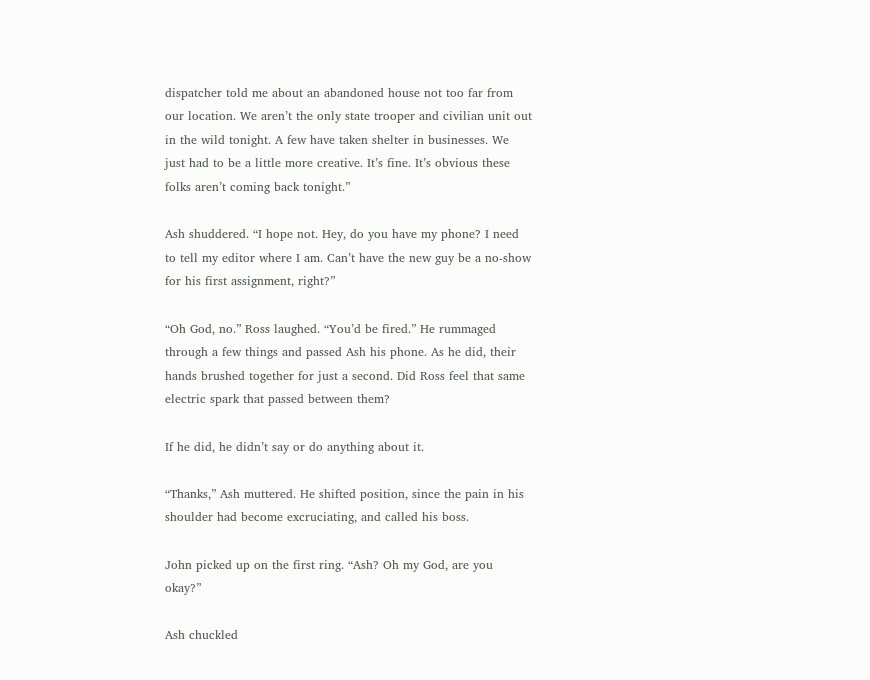dispatcher told me about an abandoned house not too far from our location. We aren’t the only state trooper and civilian unit out in the wild tonight. A few have taken shelter in businesses. We just had to be a little more creative. It’s fine. It’s obvious these folks aren’t coming back tonight.”

Ash shuddered. “I hope not. Hey, do you have my phone? I need to tell my editor where I am. Can’t have the new guy be a no-show for his first assignment, right?”

“Oh God, no.” Ross laughed. “You’d be fired.” He rummaged through a few things and passed Ash his phone. As he did, their hands brushed together for just a second. Did Ross feel that same electric spark that passed between them?

If he did, he didn’t say or do anything about it.

“Thanks,” Ash muttered. He shifted position, since the pain in his shoulder had become excruciating, and called his boss.

John picked up on the first ring. “Ash? Oh my God, are you okay?”

Ash chuckled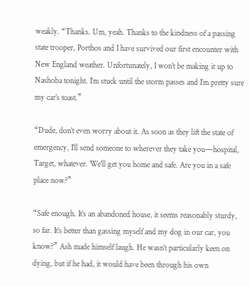weakly. “Thanks. Um, yeah. Thanks to the kindness of a passing state trooper, Porthos and I have survived our first encounter with New England weather. Unfortunately, I won’t be making it up to Nashoba tonight. I’m stuck until the storm passes and I’m pretty sure my car’s toast.”

“Dude, don’t even worry about it. As soon as they lift the state of emergency, I’ll send someone to wherever they take you—hospital, Target, whatever. We’ll get you home and safe. Are you in a safe place now?”

“Safe enough. It’s an abandoned house, it seems reasonably sturdy, so far. It’s better than gassing myself and my dog in our car, you know?” Ash made himself laugh. He wasn’t particularly keen on dying, but if he had, it would have been through his own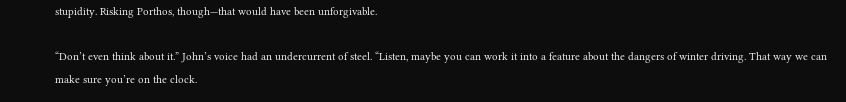stupidity. Risking Porthos, though—that would have been unforgivable.

“Don’t even think about it.” John’s voice had an undercurrent of steel. “Listen, maybe you can work it into a feature about the dangers of winter driving. That way we can make sure you’re on the clock.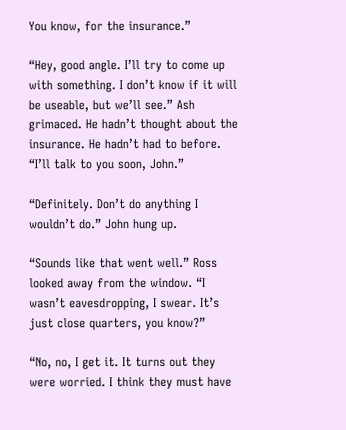You know, for the insurance.”

“Hey, good angle. I’ll try to come up with something. I don’t know if it will be useable, but we’ll see.” Ash grimaced. He hadn’t thought about the insurance. He hadn’t had to before. “I’ll talk to you soon, John.”

“Definitely. Don’t do anything I wouldn’t do.” John hung up.

“Sounds like that went well.” Ross looked away from the window. “I wasn’t eavesdropping, I swear. It’s just close quarters, you know?”

“No, no, I get it. It turns out they were worried. I think they must have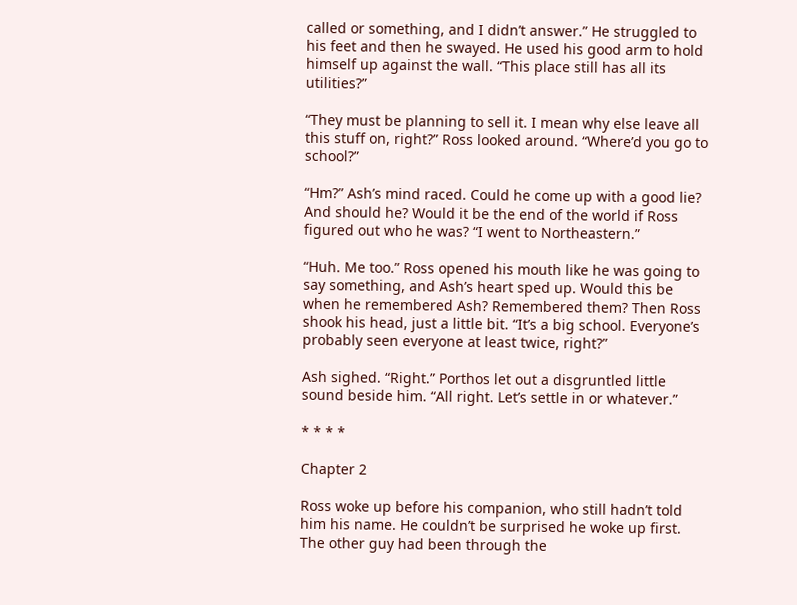called or something, and I didn’t answer.” He struggled to his feet and then he swayed. He used his good arm to hold himself up against the wall. “This place still has all its utilities?”

“They must be planning to sell it. I mean why else leave all this stuff on, right?” Ross looked around. “Where’d you go to school?”

“Hm?” Ash’s mind raced. Could he come up with a good lie? And should he? Would it be the end of the world if Ross figured out who he was? “I went to Northeastern.”

“Huh. Me too.” Ross opened his mouth like he was going to say something, and Ash’s heart sped up. Would this be when he remembered Ash? Remembered them? Then Ross shook his head, just a little bit. “It’s a big school. Everyone’s probably seen everyone at least twice, right?”

Ash sighed. “Right.” Porthos let out a disgruntled little sound beside him. “All right. Let’s settle in or whatever.”

* * * *

Chapter 2

Ross woke up before his companion, who still hadn’t told him his name. He couldn’t be surprised he woke up first. The other guy had been through the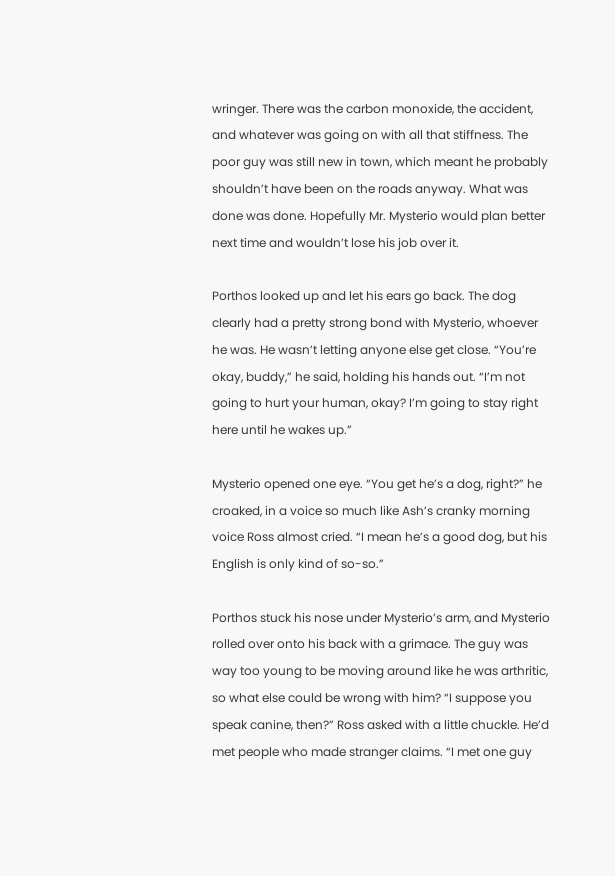wringer. There was the carbon monoxide, the accident, and whatever was going on with all that stiffness. The poor guy was still new in town, which meant he probably shouldn’t have been on the roads anyway. What was done was done. Hopefully Mr. Mysterio would plan better next time and wouldn’t lose his job over it.

Porthos looked up and let his ears go back. The dog clearly had a pretty strong bond with Mysterio, whoever he was. He wasn’t letting anyone else get close. “You’re okay, buddy,” he said, holding his hands out. “I’m not going to hurt your human, okay? I’m going to stay right here until he wakes up.”

Mysterio opened one eye. “You get he’s a dog, right?” he croaked, in a voice so much like Ash’s cranky morning voice Ross almost cried. “I mean he’s a good dog, but his English is only kind of so-so.”

Porthos stuck his nose under Mysterio’s arm, and Mysterio rolled over onto his back with a grimace. The guy was way too young to be moving around like he was arthritic, so what else could be wrong with him? “I suppose you speak canine, then?” Ross asked with a little chuckle. He’d met people who made stranger claims. “I met one guy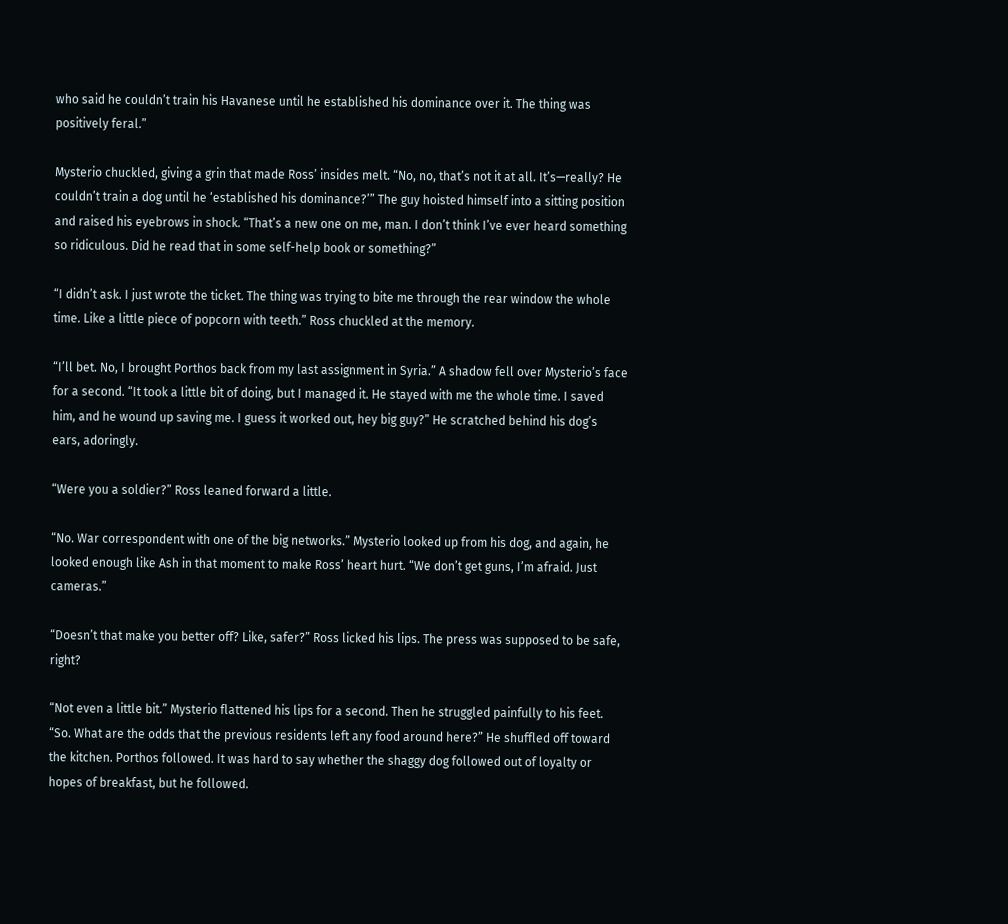who said he couldn’t train his Havanese until he established his dominance over it. The thing was positively feral.”

Mysterio chuckled, giving a grin that made Ross’ insides melt. “No, no, that’s not it at all. It’s—really? He couldn’t train a dog until he ‘established his dominance?’” The guy hoisted himself into a sitting position and raised his eyebrows in shock. “That’s a new one on me, man. I don’t think I’ve ever heard something so ridiculous. Did he read that in some self-help book or something?”

“I didn’t ask. I just wrote the ticket. The thing was trying to bite me through the rear window the whole time. Like a little piece of popcorn with teeth.” Ross chuckled at the memory.

“I’ll bet. No, I brought Porthos back from my last assignment in Syria.” A shadow fell over Mysterio’s face for a second. “It took a little bit of doing, but I managed it. He stayed with me the whole time. I saved him, and he wound up saving me. I guess it worked out, hey big guy?” He scratched behind his dog’s ears, adoringly.

“Were you a soldier?” Ross leaned forward a little.

“No. War correspondent with one of the big networks.” Mysterio looked up from his dog, and again, he looked enough like Ash in that moment to make Ross’ heart hurt. “We don’t get guns, I’m afraid. Just cameras.”

“Doesn’t that make you better off? Like, safer?” Ross licked his lips. The press was supposed to be safe, right?

“Not even a little bit.” Mysterio flattened his lips for a second. Then he struggled painfully to his feet. “So. What are the odds that the previous residents left any food around here?” He shuffled off toward the kitchen. Porthos followed. It was hard to say whether the shaggy dog followed out of loyalty or hopes of breakfast, but he followed.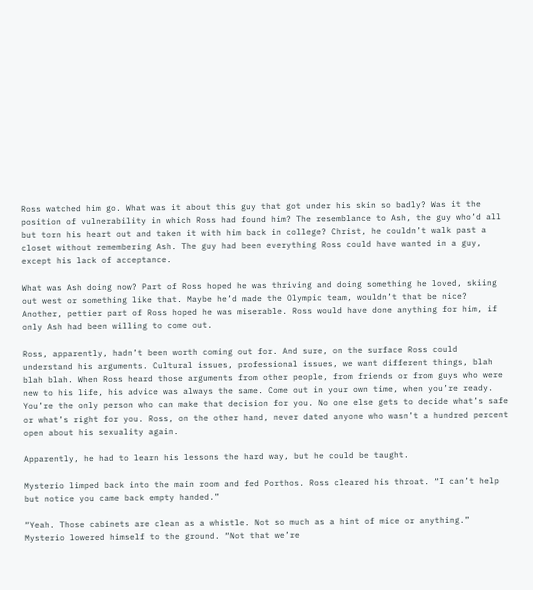Ross watched him go. What was it about this guy that got under his skin so badly? Was it the position of vulnerability in which Ross had found him? The resemblance to Ash, the guy who’d all but torn his heart out and taken it with him back in college? Christ, he couldn’t walk past a closet without remembering Ash. The guy had been everything Ross could have wanted in a guy, except his lack of acceptance.

What was Ash doing now? Part of Ross hoped he was thriving and doing something he loved, skiing out west or something like that. Maybe he’d made the Olympic team, wouldn’t that be nice? Another, pettier part of Ross hoped he was miserable. Ross would have done anything for him, if only Ash had been willing to come out.

Ross, apparently, hadn’t been worth coming out for. And sure, on the surface Ross could understand his arguments. Cultural issues, professional issues, we want different things, blah blah blah. When Ross heard those arguments from other people, from friends or from guys who were new to his life, his advice was always the same. Come out in your own time, when you’re ready. You’re the only person who can make that decision for you. No one else gets to decide what’s safe or what’s right for you. Ross, on the other hand, never dated anyone who wasn’t a hundred percent open about his sexuality again.

Apparently, he had to learn his lessons the hard way, but he could be taught.

Mysterio limped back into the main room and fed Porthos. Ross cleared his throat. “I can’t help but notice you came back empty handed.”

“Yeah. Those cabinets are clean as a whistle. Not so much as a hint of mice or anything.” Mysterio lowered himself to the ground. “Not that we’re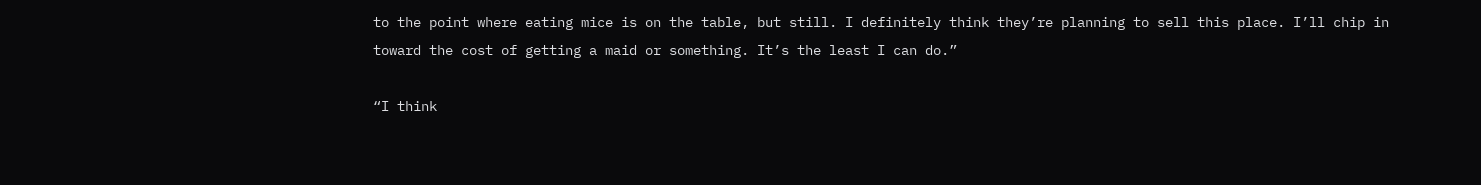to the point where eating mice is on the table, but still. I definitely think they’re planning to sell this place. I’ll chip in toward the cost of getting a maid or something. It’s the least I can do.”

“I think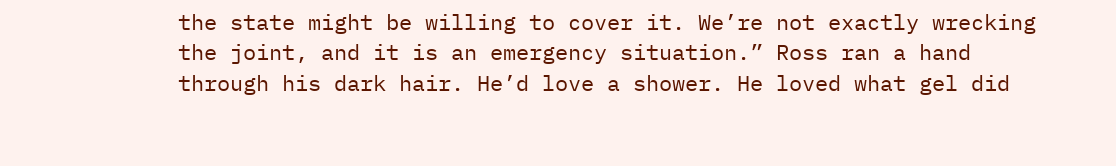the state might be willing to cover it. We’re not exactly wrecking the joint, and it is an emergency situation.” Ross ran a hand through his dark hair. He’d love a shower. He loved what gel did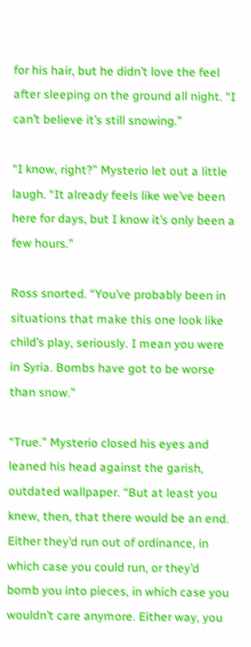for his hair, but he didn’t love the feel after sleeping on the ground all night. “I can’t believe it’s still snowing.”

“I know, right?” Mysterio let out a little laugh. “It already feels like we’ve been here for days, but I know it’s only been a few hours.”

Ross snorted. “You’ve probably been in situations that make this one look like child’s play, seriously. I mean you were in Syria. Bombs have got to be worse than snow.”

“True.” Mysterio closed his eyes and leaned his head against the garish, outdated wallpaper. “But at least you knew, then, that there would be an end. Either they’d run out of ordinance, in which case you could run, or they’d bomb you into pieces, in which case you wouldn’t care anymore. Either way, you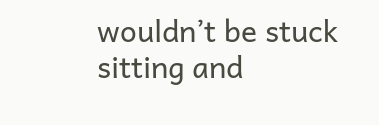wouldn’t be stuck sitting and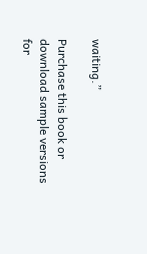waiting.”

Purchase this book or download sample versions for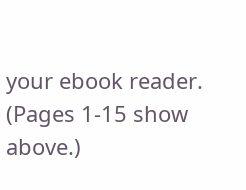your ebook reader.
(Pages 1-15 show above.)